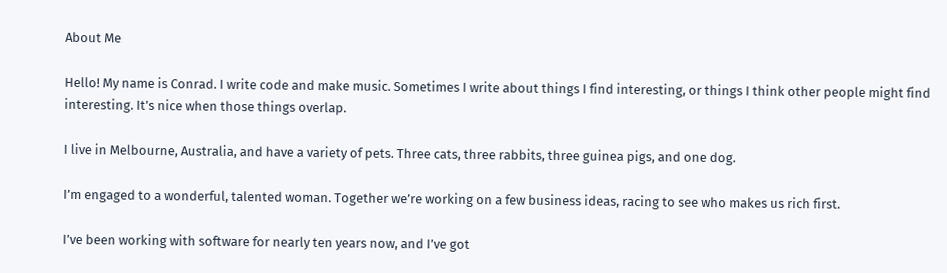About Me

Hello! My name is Conrad. I write code and make music. Sometimes I write about things I find interesting, or things I think other people might find interesting. It’s nice when those things overlap.

I live in Melbourne, Australia, and have a variety of pets. Three cats, three rabbits, three guinea pigs, and one dog.

I’m engaged to a wonderful, talented woman. Together we’re working on a few business ideas, racing to see who makes us rich first.

I’ve been working with software for nearly ten years now, and I’ve got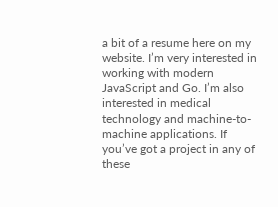a bit of a resume here on my website. I’m very interested in working with modern JavaScript and Go. I’m also interested in medical technology and machine-to-machine applications. If you’ve got a project in any of these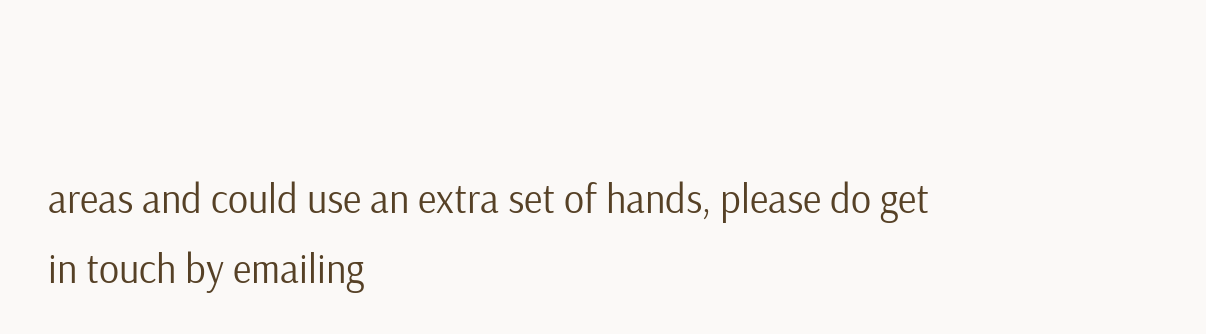areas and could use an extra set of hands, please do get in touch by emailing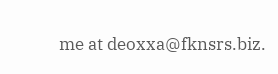me at deoxxa@fknsrs.biz.